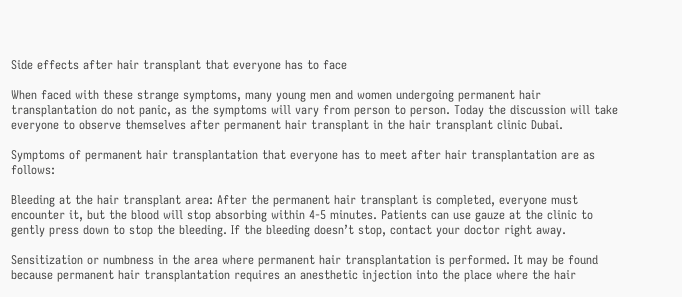Side effects after hair transplant that everyone has to face

When faced with these strange symptoms, many young men and women undergoing permanent hair transplantation do not panic, as the symptoms will vary from person to person. Today the discussion will take everyone to observe themselves after permanent hair transplant in the hair transplant clinic Dubai.

Symptoms of permanent hair transplantation that everyone has to meet after hair transplantation are as follows:

Bleeding at the hair transplant area: After the permanent hair transplant is completed, everyone must encounter it, but the blood will stop absorbing within 4-5 minutes. Patients can use gauze at the clinic to gently press down to stop the bleeding. If the bleeding doesn’t stop, contact your doctor right away.

Sensitization or numbness in the area where permanent hair transplantation is performed. It may be found because permanent hair transplantation requires an anesthetic injection into the place where the hair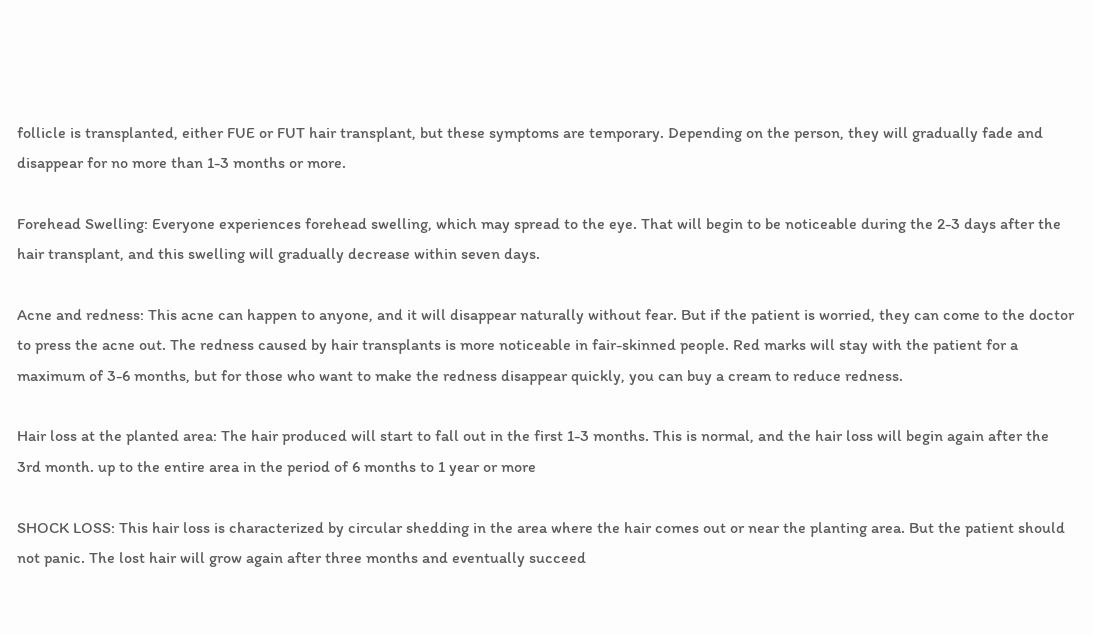follicle is transplanted, either FUE or FUT hair transplant, but these symptoms are temporary. Depending on the person, they will gradually fade and disappear for no more than 1-3 months or more.

Forehead Swelling: Everyone experiences forehead swelling, which may spread to the eye. That will begin to be noticeable during the 2-3 days after the hair transplant, and this swelling will gradually decrease within seven days.

Acne and redness: This acne can happen to anyone, and it will disappear naturally without fear. But if the patient is worried, they can come to the doctor to press the acne out. The redness caused by hair transplants is more noticeable in fair-skinned people. Red marks will stay with the patient for a maximum of 3-6 months, but for those who want to make the redness disappear quickly, you can buy a cream to reduce redness.

Hair loss at the planted area: The hair produced will start to fall out in the first 1-3 months. This is normal, and the hair loss will begin again after the 3rd month. up to the entire area in the period of 6 months to 1 year or more

SHOCK LOSS: This hair loss is characterized by circular shedding in the area where the hair comes out or near the planting area. But the patient should not panic. The lost hair will grow again after three months and eventually succeed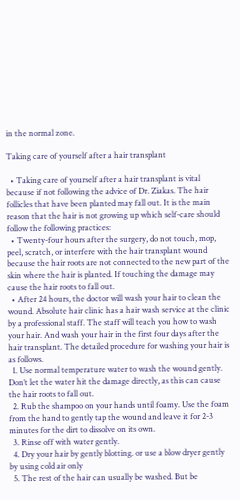in the normal zone.

Taking care of yourself after a hair transplant

  • Taking care of yourself after a hair transplant is vital because if not following the advice of Dr. Ziakas. The hair follicles that have been planted may fall out. It is the main reason that the hair is not growing up which self-care should follow the following practices:
  • Twenty-four hours after the surgery, do not touch, mop, peel, scratch, or interfere with the hair transplant wound because the hair roots are not connected to the new part of the skin where the hair is planted. If touching the damage may cause the hair roots to fall out.
  • After 24 hours, the doctor will wash your hair to clean the wound. Absolute hair clinic has a hair wash service at the clinic by a professional staff. The staff will teach you how to wash your hair. And wash your hair in the first four days after the hair transplant. The detailed procedure for washing your hair is as follows.
  1. Use normal temperature water to wash the wound gently. Don’t let the water hit the damage directly, as this can cause the hair roots to fall out.
  2. Rub the shampoo on your hands until foamy. Use the foam from the hand to gently tap the wound and leave it for 2-3 minutes for the dirt to dissolve on its own.
  3. Rinse off with water gently.
  4. Dry your hair by gently blotting. or use a blow dryer gently by using cold air only
  5. The rest of the hair can usually be washed. But be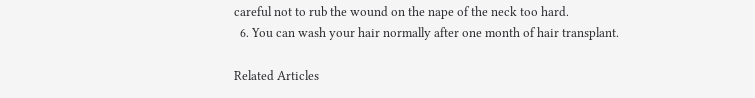careful not to rub the wound on the nape of the neck too hard.
  6. You can wash your hair normally after one month of hair transplant.

Related Articles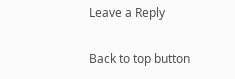Leave a Reply

Back to top button